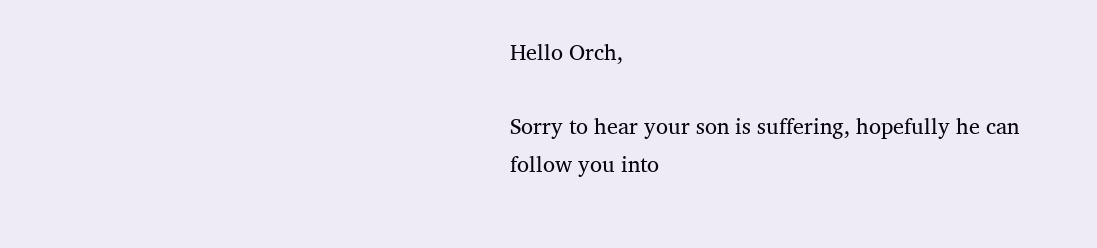Hello Orch,

Sorry to hear your son is suffering, hopefully he can follow you into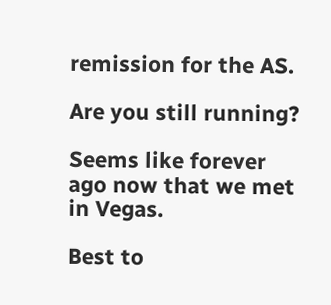remission for the AS.

Are you still running?

Seems like forever ago now that we met in Vegas.

Best to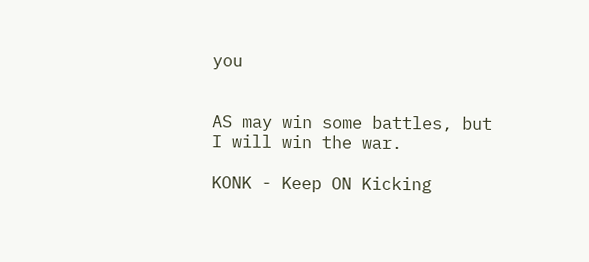you


AS may win some battles, but I will win the war.

KONK - Keep ON Kicking